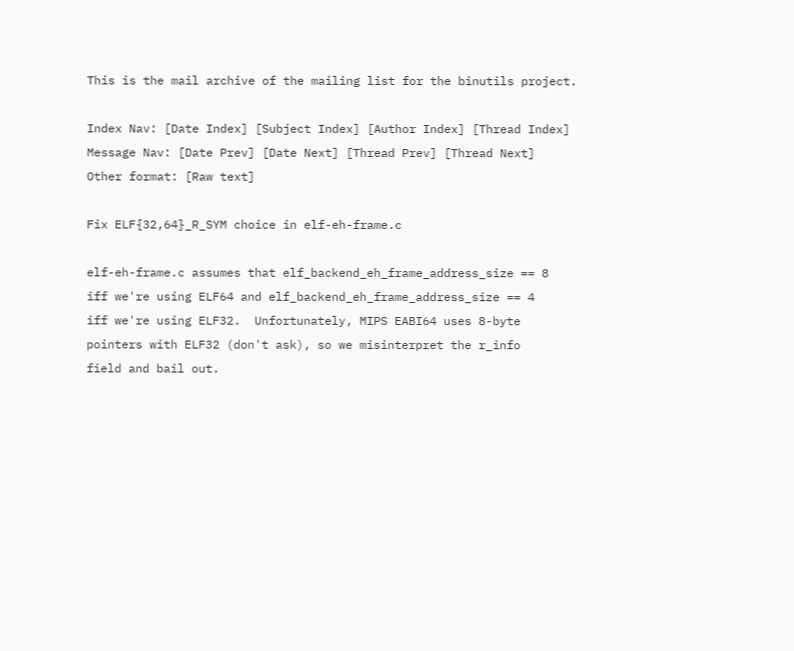This is the mail archive of the mailing list for the binutils project.

Index Nav: [Date Index] [Subject Index] [Author Index] [Thread Index]
Message Nav: [Date Prev] [Date Next] [Thread Prev] [Thread Next]
Other format: [Raw text]

Fix ELF{32,64}_R_SYM choice in elf-eh-frame.c

elf-eh-frame.c assumes that elf_backend_eh_frame_address_size == 8
iff we're using ELF64 and elf_backend_eh_frame_address_size == 4
iff we're using ELF32.  Unfortunately, MIPS EABI64 uses 8-byte
pointers with ELF32 (don't ask), so we misinterpret the r_info
field and bail out.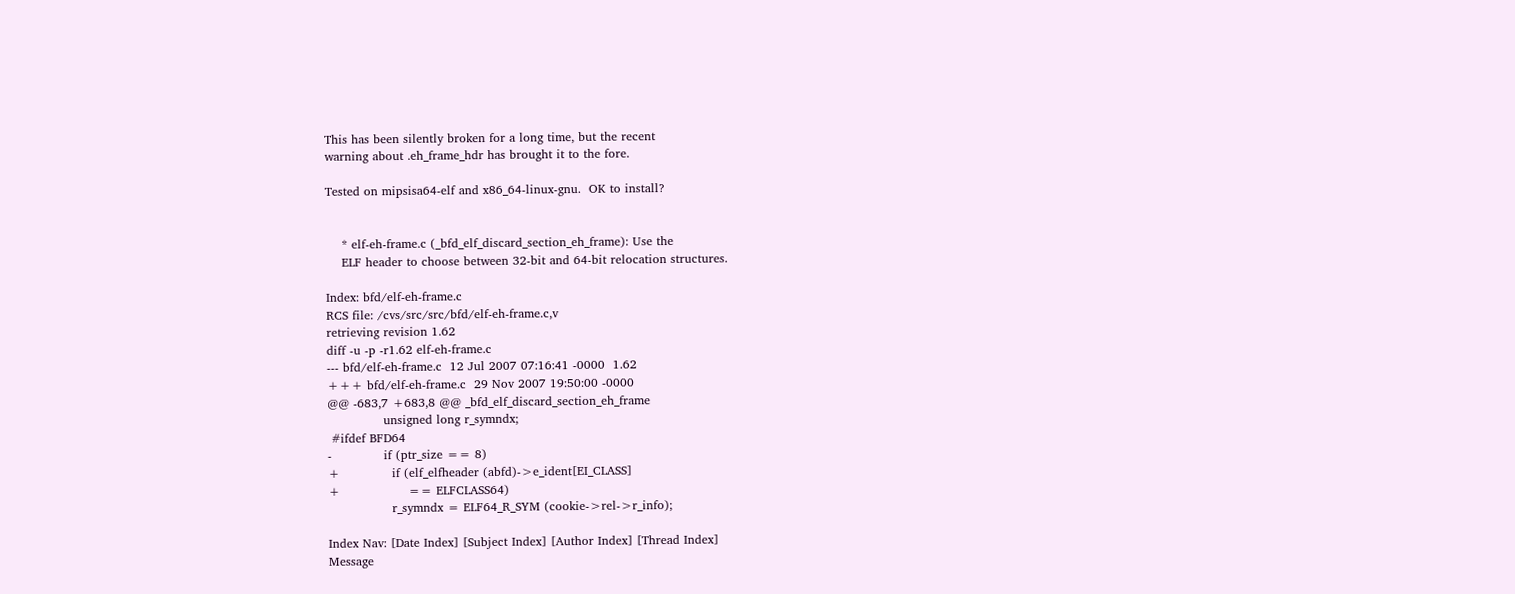This has been silently broken for a long time, but the recent
warning about .eh_frame_hdr has brought it to the fore.

Tested on mipsisa64-elf and x86_64-linux-gnu.  OK to install?


    * elf-eh-frame.c (_bfd_elf_discard_section_eh_frame): Use the
    ELF header to choose between 32-bit and 64-bit relocation structures.

Index: bfd/elf-eh-frame.c
RCS file: /cvs/src/src/bfd/elf-eh-frame.c,v
retrieving revision 1.62
diff -u -p -r1.62 elf-eh-frame.c
--- bfd/elf-eh-frame.c  12 Jul 2007 07:16:41 -0000  1.62
+++ bfd/elf-eh-frame.c  29 Nov 2007 19:50:00 -0000
@@ -683,7 +683,8 @@ _bfd_elf_discard_section_eh_frame
              unsigned long r_symndx;
 #ifdef BFD64
-             if (ptr_size == 8)
+             if (elf_elfheader (abfd)->e_ident[EI_CLASS]
+                 == ELFCLASS64)
                r_symndx = ELF64_R_SYM (cookie->rel->r_info);

Index Nav: [Date Index] [Subject Index] [Author Index] [Thread Index]
Message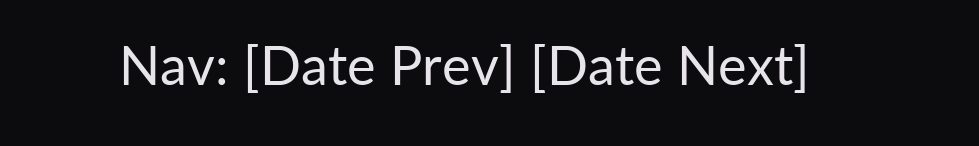Nav: [Date Prev] [Date Next]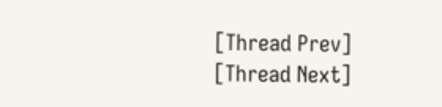[Thread Prev] [Thread Next]